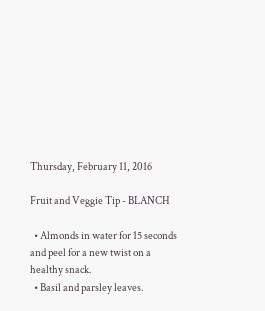Thursday, February 11, 2016

Fruit and Veggie Tip - BLANCH

  • Almonds in water for 15 seconds and peel for a new twist on a healthy snack.
  • Basil and parsley leaves.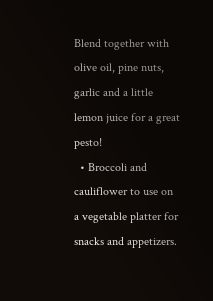Blend together with olive oil, pine nuts, garlic and a little lemon juice for a great pesto!
  • Broccoli and cauliflower to use on a vegetable platter for snacks and appetizers.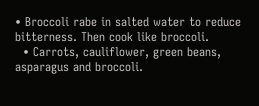• Broccoli rabe in salted water to reduce bitterness. Then cook like broccoli.
  • Carrots, cauliflower, green beans, asparagus and broccoli.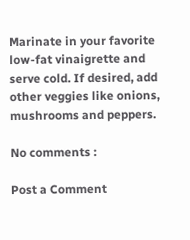Marinate in your favorite low-fat vinaigrette and serve cold. If desired, add other veggies like onions, mushrooms and peppers.

No comments :

Post a Comment